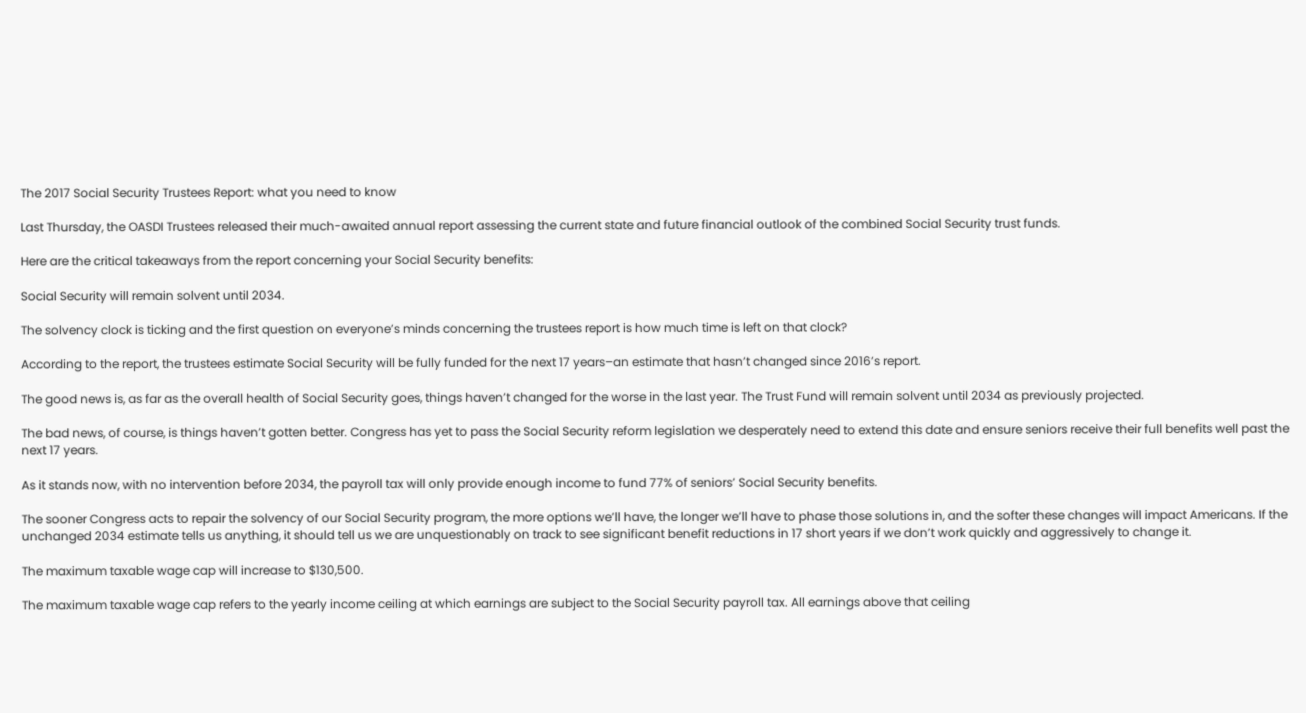The 2017 Social Security Trustees Report: what you need to know

Last Thursday, the OASDI Trustees released their much-awaited annual report assessing the current state and future financial outlook of the combined Social Security trust funds.

Here are the critical takeaways from the report concerning your Social Security benefits:

Social Security will remain solvent until 2034.

The solvency clock is ticking and the first question on everyone’s minds concerning the trustees report is how much time is left on that clock?

According to the report, the trustees estimate Social Security will be fully funded for the next 17 years–an estimate that hasn’t changed since 2016’s report.

The good news is, as far as the overall health of Social Security goes, things haven’t changed for the worse in the last year. The Trust Fund will remain solvent until 2034 as previously projected.

The bad news, of course, is things haven’t gotten better. Congress has yet to pass the Social Security reform legislation we desperately need to extend this date and ensure seniors receive their full benefits well past the next 17 years.

As it stands now, with no intervention before 2034, the payroll tax will only provide enough income to fund 77% of seniors’ Social Security benefits.

The sooner Congress acts to repair the solvency of our Social Security program, the more options we’ll have, the longer we’ll have to phase those solutions in, and the softer these changes will impact Americans. If the unchanged 2034 estimate tells us anything, it should tell us we are unquestionably on track to see significant benefit reductions in 17 short years if we don’t work quickly and aggressively to change it.

The maximum taxable wage cap will increase to $130,500.

The maximum taxable wage cap refers to the yearly income ceiling at which earnings are subject to the Social Security payroll tax. All earnings above that ceiling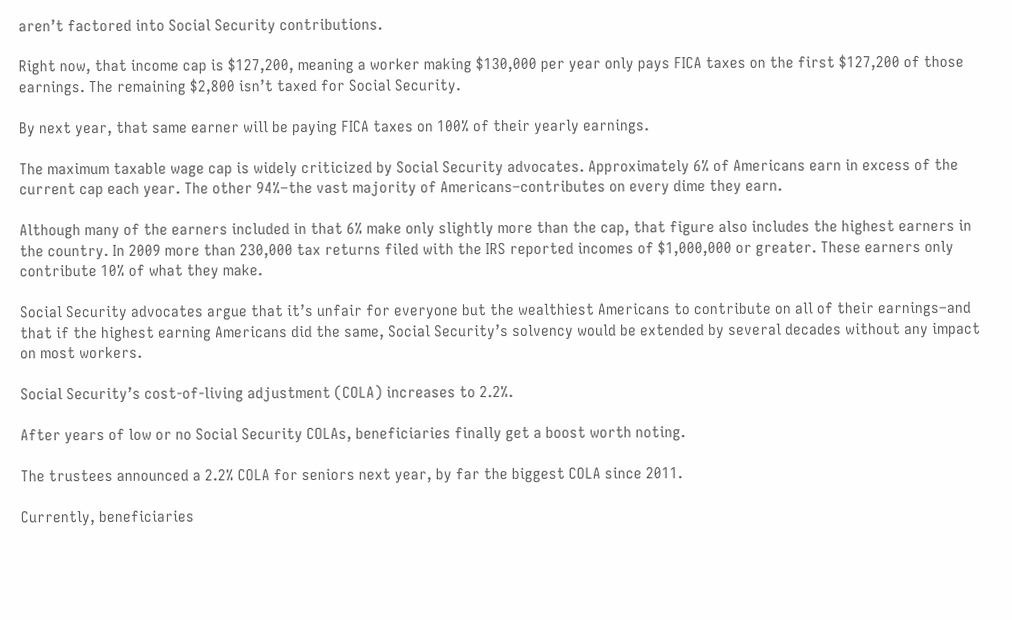aren’t factored into Social Security contributions.

Right now, that income cap is $127,200, meaning a worker making $130,000 per year only pays FICA taxes on the first $127,200 of those earnings. The remaining $2,800 isn’t taxed for Social Security.

By next year, that same earner will be paying FICA taxes on 100% of their yearly earnings.

The maximum taxable wage cap is widely criticized by Social Security advocates. Approximately 6% of Americans earn in excess of the current cap each year. The other 94%–the vast majority of Americans–contributes on every dime they earn.

Although many of the earners included in that 6% make only slightly more than the cap, that figure also includes the highest earners in the country. In 2009 more than 230,000 tax returns filed with the IRS reported incomes of $1,000,000 or greater. These earners only contribute 10% of what they make.

Social Security advocates argue that it’s unfair for everyone but the wealthiest Americans to contribute on all of their earnings–and that if the highest earning Americans did the same, Social Security’s solvency would be extended by several decades without any impact on most workers.

Social Security’s cost-of-living adjustment (COLA) increases to 2.2%.

After years of low or no Social Security COLAs, beneficiaries finally get a boost worth noting.

The trustees announced a 2.2% COLA for seniors next year, by far the biggest COLA since 2011.

Currently, beneficiaries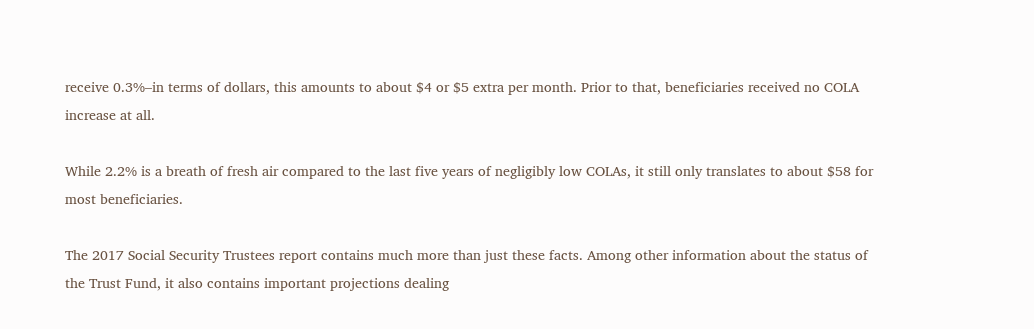receive 0.3%–in terms of dollars, this amounts to about $4 or $5 extra per month. Prior to that, beneficiaries received no COLA increase at all.

While 2.2% is a breath of fresh air compared to the last five years of negligibly low COLAs, it still only translates to about $58 for most beneficiaries.

The 2017 Social Security Trustees report contains much more than just these facts. Among other information about the status of the Trust Fund, it also contains important projections dealing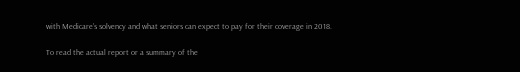with Medicare’s solvency and what seniors can expect to pay for their coverage in 2018.

To read the actual report or a summary of the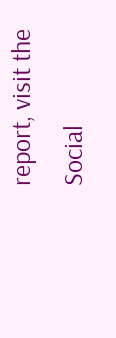report, visit the Social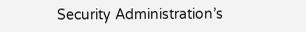Security Administration’s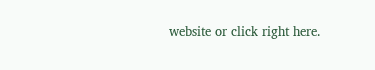website or click right here.